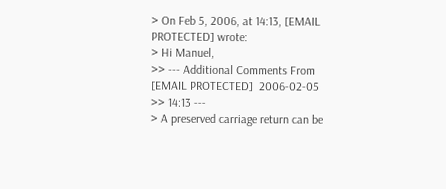> On Feb 5, 2006, at 14:13, [EMAIL PROTECTED] wrote:
> Hi Manuel,
>> --- Additional Comments From [EMAIL PROTECTED]  2006-02-05
>> 14:13 ---
> A preserved carriage return can be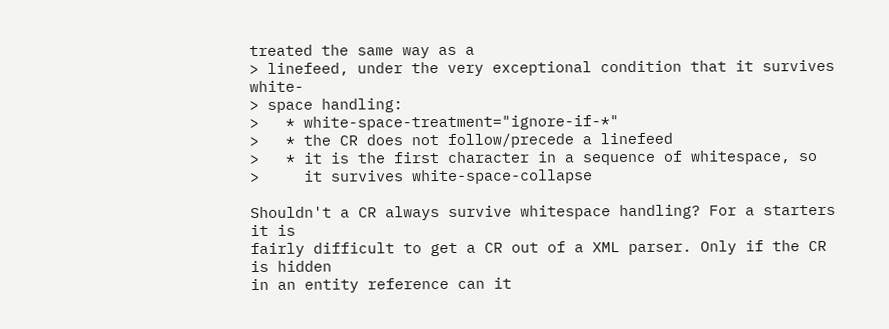treated the same way as a
> linefeed, under the very exceptional condition that it survives white-
> space handling:
>   * white-space-treatment="ignore-if-*"
>   * the CR does not follow/precede a linefeed
>   * it is the first character in a sequence of whitespace, so
>     it survives white-space-collapse

Shouldn't a CR always survive whitespace handling? For a starters it is
fairly difficult to get a CR out of a XML parser. Only if the CR is hidden
in an entity reference can it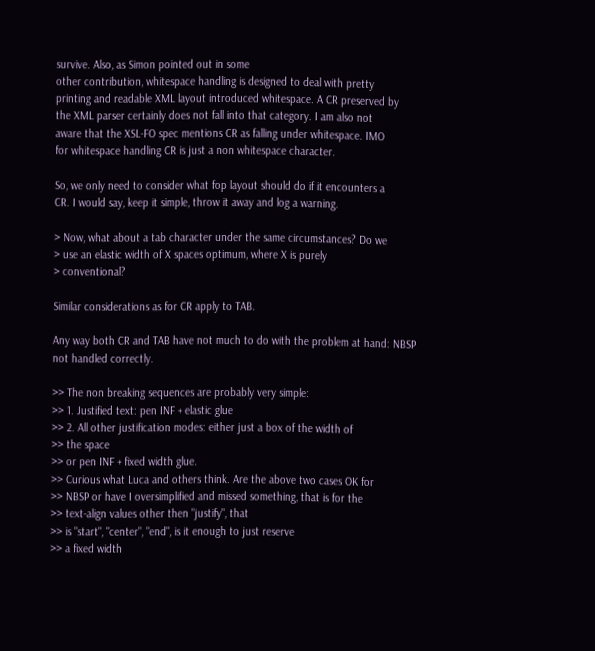survive. Also, as Simon pointed out in some
other contribution, whitespace handling is designed to deal with pretty
printing and readable XML layout introduced whitespace. A CR preserved by
the XML parser certainly does not fall into that category. I am also not
aware that the XSL-FO spec mentions CR as falling under whitespace. IMO
for whitespace handling CR is just a non whitespace character.

So, we only need to consider what fop layout should do if it encounters a
CR. I would say, keep it simple, throw it away and log a warning.

> Now, what about a tab character under the same circumstances? Do we
> use an elastic width of X spaces optimum, where X is purely
> conventional?

Similar considerations as for CR apply to TAB.

Any way both CR and TAB have not much to do with the problem at hand: NBSP
not handled correctly.

>> The non breaking sequences are probably very simple:
>> 1. Justified text: pen INF + elastic glue
>> 2. All other justification modes: either just a box of the width of
>> the space
>> or pen INF + fixed width glue.
>> Curious what Luca and others think. Are the above two cases OK for
>> NBSP or have I oversimplified and missed something, that is for the
>> text-align values other then "justify", that
>> is "start", "center", "end", is it enough to just reserve
>> a fixed width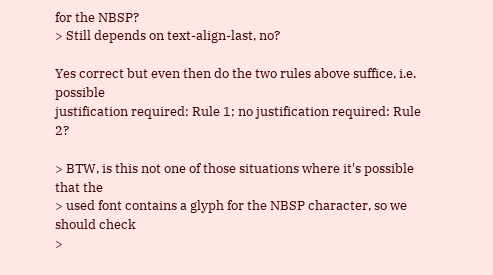for the NBSP?
> Still depends on text-align-last, no?

Yes correct but even then do the two rules above suffice, i.e. possible
justification required: Rule 1; no justification required: Rule 2?

> BTW, is this not one of those situations where it's possible that the
> used font contains a glyph for the NBSP character, so we should check
>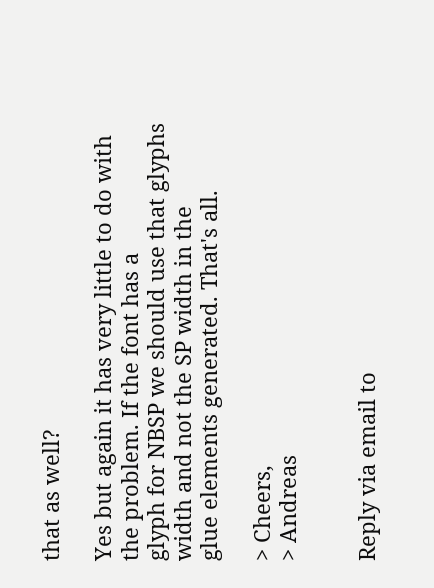that as well?

Yes but again it has very little to do with the problem. If the font has a
glyph for NBSP we should use that glyphs width and not the SP width in the
glue elements generated. That's all.

> Cheers,
> Andreas


Reply via email to